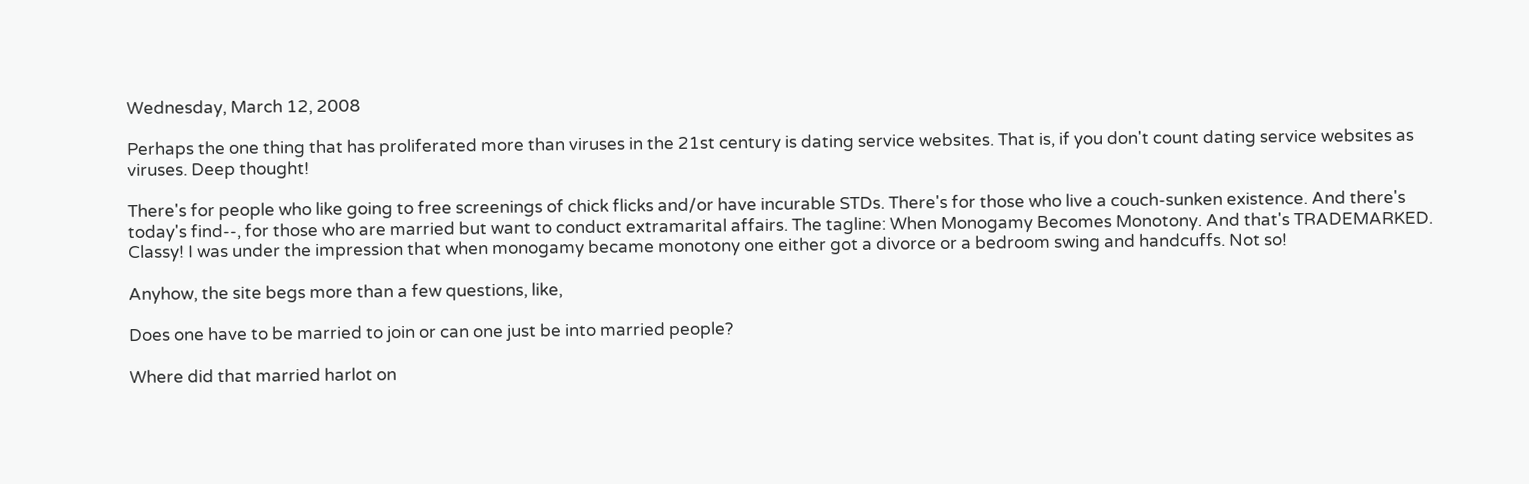Wednesday, March 12, 2008

Perhaps the one thing that has proliferated more than viruses in the 21st century is dating service websites. That is, if you don't count dating service websites as viruses. Deep thought!

There's for people who like going to free screenings of chick flicks and/or have incurable STDs. There's for those who live a couch-sunken existence. And there's today's find--, for those who are married but want to conduct extramarital affairs. The tagline: When Monogamy Becomes Monotony. And that's TRADEMARKED. Classy! I was under the impression that when monogamy became monotony one either got a divorce or a bedroom swing and handcuffs. Not so!

Anyhow, the site begs more than a few questions, like,

Does one have to be married to join or can one just be into married people?

Where did that married harlot on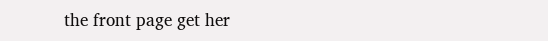the front page get her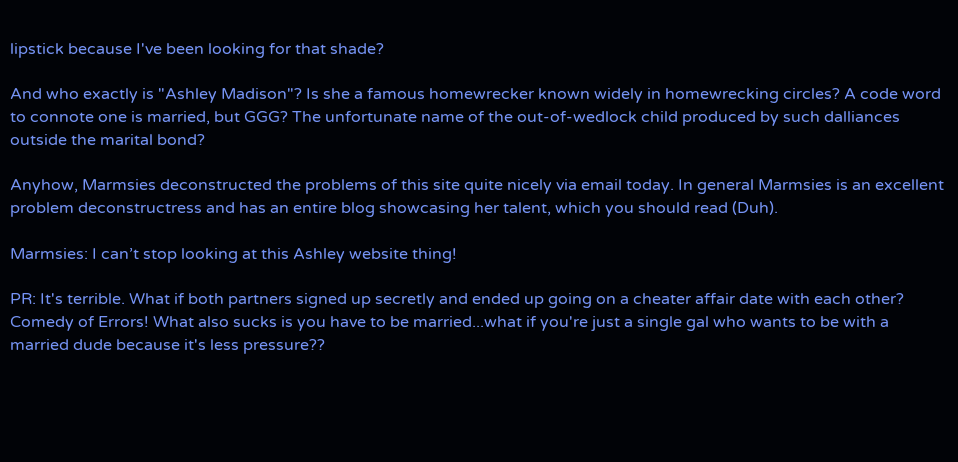lipstick because I've been looking for that shade?

And who exactly is "Ashley Madison"? Is she a famous homewrecker known widely in homewrecking circles? A code word to connote one is married, but GGG? The unfortunate name of the out-of-wedlock child produced by such dalliances outside the marital bond?

Anyhow, Marmsies deconstructed the problems of this site quite nicely via email today. In general Marmsies is an excellent problem deconstructress and has an entire blog showcasing her talent, which you should read (Duh).

Marmsies: I can’t stop looking at this Ashley website thing!

PR: It's terrible. What if both partners signed up secretly and ended up going on a cheater affair date with each other? Comedy of Errors! What also sucks is you have to be married...what if you're just a single gal who wants to be with a married dude because it's less pressure??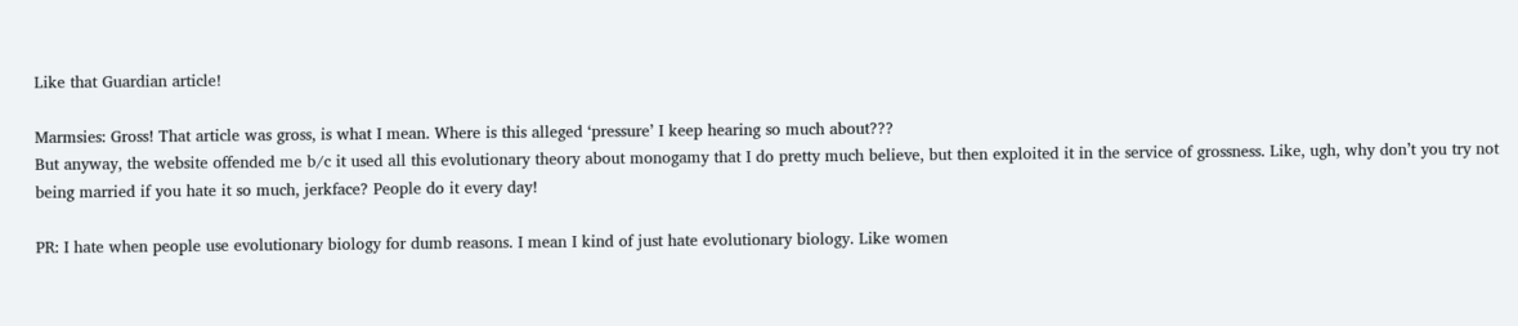Like that Guardian article!

Marmsies: Gross! That article was gross, is what I mean. Where is this alleged ‘pressure’ I keep hearing so much about???
But anyway, the website offended me b/c it used all this evolutionary theory about monogamy that I do pretty much believe, but then exploited it in the service of grossness. Like, ugh, why don’t you try not being married if you hate it so much, jerkface? People do it every day!

PR: I hate when people use evolutionary biology for dumb reasons. I mean I kind of just hate evolutionary biology. Like women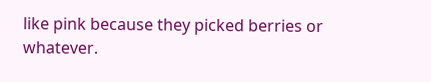like pink because they picked berries or whatever.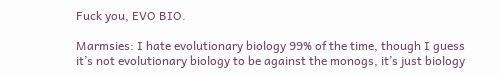Fuck you, EVO BIO.

Marmsies: I hate evolutionary biology 99% of the time, though I guess it’s not evolutionary biology to be against the monogs, it’s just biology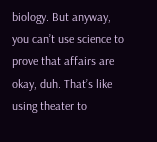biology. But anyway, you can’t use science to prove that affairs are okay, duh. That’s like using theater to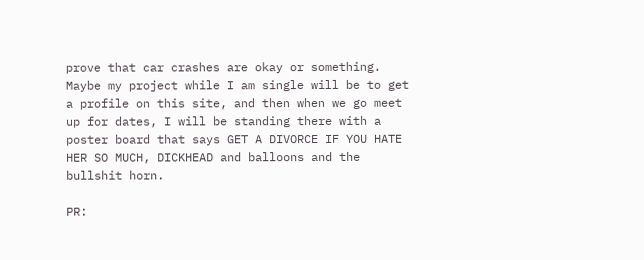prove that car crashes are okay or something. Maybe my project while I am single will be to get a profile on this site, and then when we go meet up for dates, I will be standing there with a poster board that says GET A DIVORCE IF YOU HATE HER SO MUCH, DICKHEAD and balloons and the bullshit horn.

PR: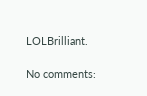LOLBrilliant.

No comments: